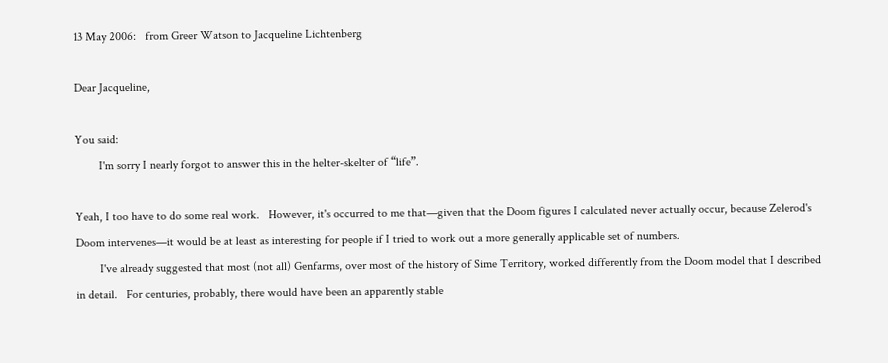13 May 2006:   from Greer Watson to Jacqueline Lichtenberg

Dear Jacqueline,

You said:
        I'm sorry I nearly forgot to answer this in the helter-skelter of “life”.

Yeah, I too have to do some real work.   However, it's occurred to me that—given that the Doom figures I calculated never actually occur, because Zelerod's Doom intervenes—it would be at least as interesting for people if I tried to work out a more generally applicable set of numbers.
        I've already suggested that most (not all) Genfarms, over most of the history of Sime Territory, worked differently from the Doom model that I described in detail.   For centuries, probably, there would have been an apparently stable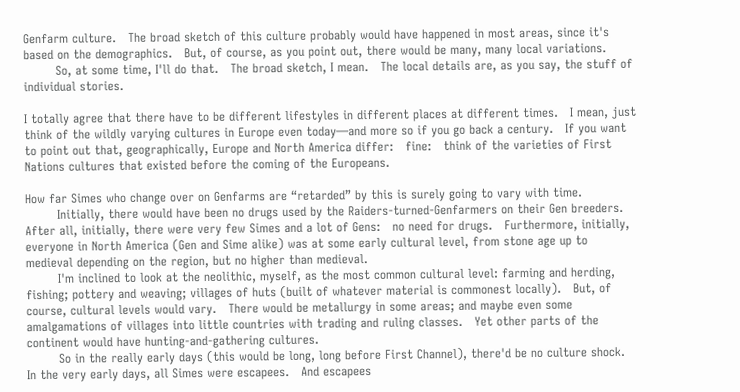Genfarm culture.   The broad sketch of this culture probably would have happened in most areas, since it's based on the demographics.   But, of course, as you point out, there would be many, many local variations.
        So, at some time, I'll do that.   The broad sketch, I mean.   The local details are, as you say, the stuff of individual stories.

I totally agree that there have to be different lifestyles in different places at different times.   I mean, just think of the wildly varying cultures in Europe even today—and more so if you go back a century.   If you want to point out that, geographically, Europe and North America differ:   fine:   think of the varieties of First Nations cultures that existed before the coming of the Europeans.

How far Simes who change over on Genfarms are “retarded” by this is surely going to vary with time.
        Initially, there would have been no drugs used by the Raiders-turned-Genfarmers on their Gen breeders.   After all, initially, there were very few Simes and a lot of Gens:   no need for drugs.   Furthermore, initially, everyone in North America (Gen and Sime alike) was at some early cultural level, from stone age up to medieval depending on the region, but no higher than medieval.
        I'm inclined to look at the neolithic, myself, as the most common cultural level: farming and herding, fishing; pottery and weaving; villages of huts (built of whatever material is commonest locally).   But, of course, cultural levels would vary.   There would be metallurgy in some areas; and maybe even some amalgamations of villages into little countries with trading and ruling classes.   Yet other parts of the continent would have hunting-and-gathering cultures.
        So in the really early days (this would be long, long before First Channel), there'd be no culture shock.   In the very early days, all Simes were escapees.   And escapees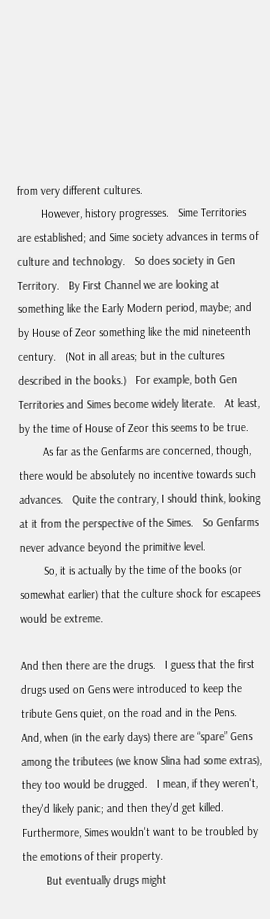from very different cultures.
        However, history progresses.   Sime Territories are established; and Sime society advances in terms of culture and technology.   So does society in Gen Territory.   By First Channel we are looking at something like the Early Modern period, maybe; and by House of Zeor something like the mid nineteenth century.   (Not in all areas; but in the cultures described in the books.)   For example, both Gen Territories and Simes become widely literate.   At least, by the time of House of Zeor this seems to be true.
        As far as the Genfarms are concerned, though, there would be absolutely no incentive towards such advances.   Quite the contrary, I should think, looking at it from the perspective of the Simes.   So Genfarms never advance beyond the primitive level.
        So, it is actually by the time of the books (or somewhat earlier) that the culture shock for escapees would be extreme.

And then there are the drugs.   I guess that the first drugs used on Gens were introduced to keep the tribute Gens quiet, on the road and in the Pens.   And, when (in the early days) there are “spare” Gens among the tributees (we know Slina had some extras), they too would be drugged.   I mean, if they weren't, they'd likely panic; and then they'd get killed.   Furthermore, Simes wouldn't want to be troubled by the emotions of their property.
        But eventually drugs might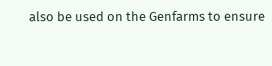also be used on the Genfarms to ensure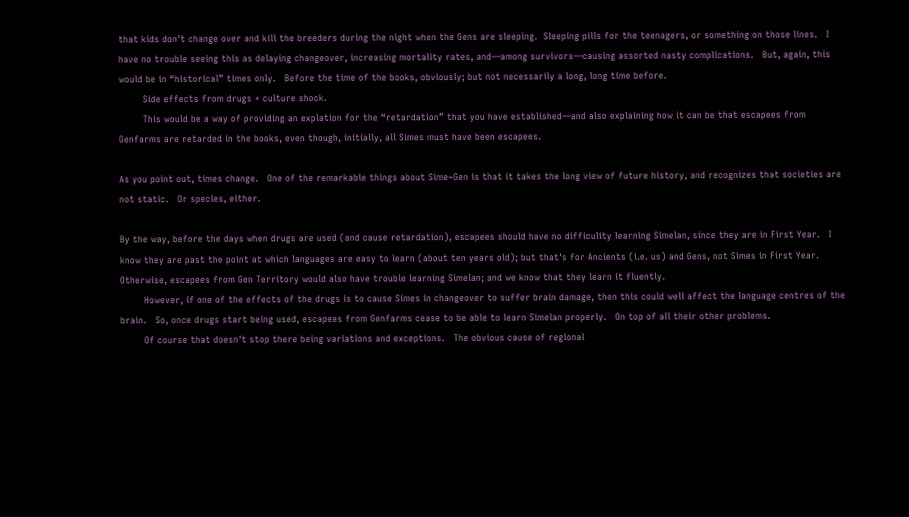that kids don't change over and kill the breeders during the night when the Gens are sleeping.  Sleeping pills for the teenagers, or something on those lines.   I have no trouble seeing this as delaying changeover, increasing mortality rates, and—among survivors—causing assorted nasty complications.   But, again, this would be in “historical” times only.   Before the time of the books, obviously; but not necessarily a long, long time before.
        Side effects from drugs + culture shock.
        This would be a way of providing an explation for the “retardation” that you have established—and also explaining how it can be that escapees from Genfarms are retarded in the books, even though, initially, all Simes must have been escapees.

As you point out, times change.   One of the remarkable things about Sime~Gen is that it takes the long view of future history, and recognizes that societies are not static.   Or species, either.

By the way, before the days when drugs are used (and cause retardation), escapees should have no difficulity learning Simelan, since they are in First Year.   I know they are past the point at which languages are easy to learn (about ten years old); but that's for Ancients (i.e. us) and Gens, not Simes in First Year.   Otherwise, escapees from Gen Territory would also have trouble learning Simelan; and we know that they learn it fluently.
        However, if one of the effects of the drugs is to cause Simes in changeover to suffer brain damage, then this could well affect the language centres of the brain.   So, once drugs start being used, escapees from Genfarms cease to be able to learn Simelan properly.   On top of all their other problems.
        Of course that doesn't stop there being variations and exceptions.   The obvious cause of regional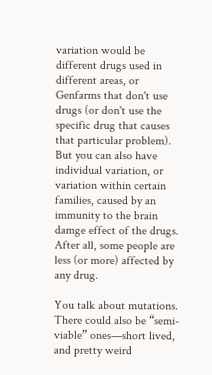variation would be different drugs used in different areas, or Genfarms that don't use drugs (or don't use the specific drug that causes that particular problem).   But you can also have individual variation, or variation within certain families, caused by an immunity to the brain damge effect of the drugs.   After all, some people are less (or more) affected by any drug.

You talk about mutations.   There could also be “semi-viable” ones—short lived, and pretty weird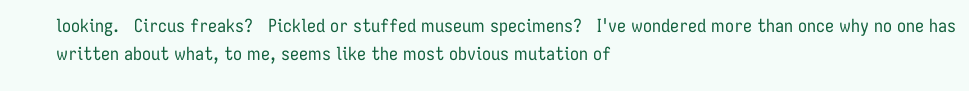looking.   Circus freaks?   Pickled or stuffed museum specimens?   I've wondered more than once why no one has written about what, to me, seems like the most obvious mutation of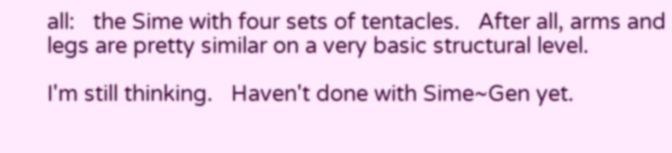all:   the Sime with four sets of tentacles.   After all, arms and legs are pretty similar on a very basic structural level.

I'm still thinking.   Haven't done with Sime~Gen yet.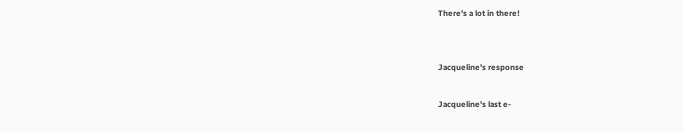There's a lot in there!


Jacqueline's response

Jacqueline's last e-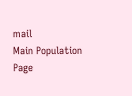mail
Main Population Page